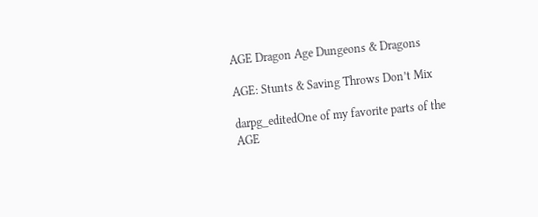AGE Dragon Age Dungeons & Dragons

AGE: Stunts & Saving Throws Don’t Mix

darpg_editedOne of my favorite parts of the AGE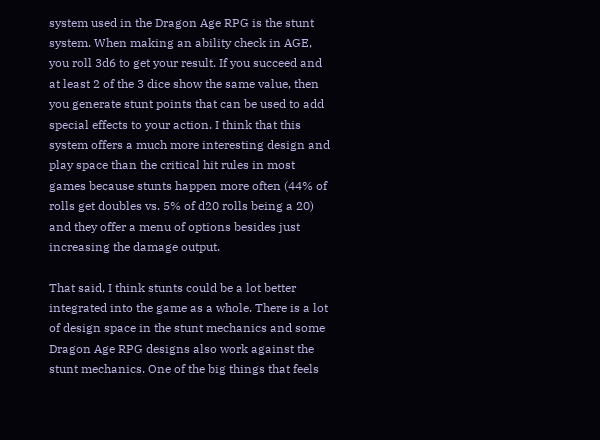system used in the Dragon Age RPG is the stunt system. When making an ability check in AGE, you roll 3d6 to get your result. If you succeed and at least 2 of the 3 dice show the same value, then you generate stunt points that can be used to add special effects to your action. I think that this system offers a much more interesting design and play space than the critical hit rules in most games because stunts happen more often (44% of rolls get doubles vs. 5% of d20 rolls being a 20) and they offer a menu of options besides just increasing the damage output.

That said, I think stunts could be a lot better integrated into the game as a whole. There is a lot of design space in the stunt mechanics and some Dragon Age RPG designs also work against the stunt mechanics. One of the big things that feels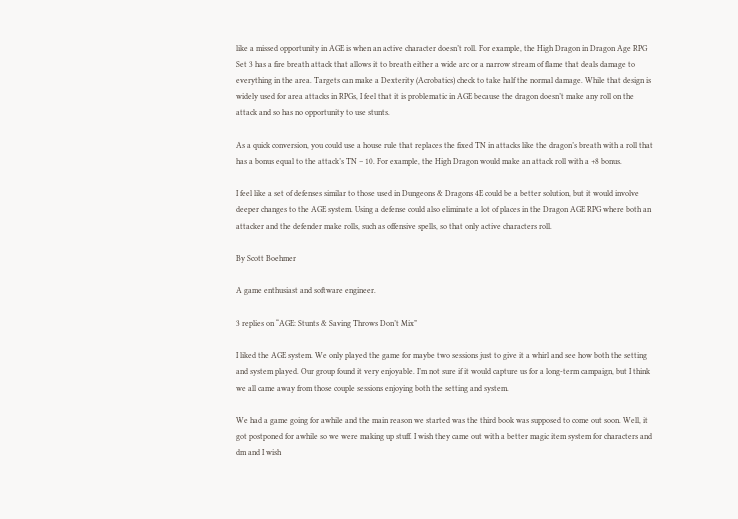like a missed opportunity in AGE is when an active character doesn’t roll. For example, the High Dragon in Dragon Age RPG Set 3 has a fire breath attack that allows it to breath either a wide arc or a narrow stream of flame that deals damage to everything in the area. Targets can make a Dexterity (Acrobatics) check to take half the normal damage. While that design is widely used for area attacks in RPGs, I feel that it is problematic in AGE because the dragon doesn’t make any roll on the attack and so has no opportunity to use stunts.

As a quick conversion, you could use a house rule that replaces the fixed TN in attacks like the dragon’s breath with a roll that has a bonus equal to the attack’s TN – 10. For example, the High Dragon would make an attack roll with a +8 bonus.

I feel like a set of defenses similar to those used in Dungeons & Dragons 4E could be a better solution, but it would involve deeper changes to the AGE system. Using a defense could also eliminate a lot of places in the Dragon AGE RPG where both an attacker and the defender make rolls, such as offensive spells, so that only active characters roll.

By Scott Boehmer

A game enthusiast and software engineer.

3 replies on “AGE: Stunts & Saving Throws Don’t Mix”

I liked the AGE system. We only played the game for maybe two sessions just to give it a whirl and see how both the setting and system played. Our group found it very enjoyable. I’m not sure if it would capture us for a long-term campaign, but I think we all came away from those couple sessions enjoying both the setting and system.

We had a game going for awhile and the main reason we started was the third book was supposed to come out soon. Well, it got postponed for awhile so we were making up stuff. I wish they came out with a better magic item system for characters and dm and I wish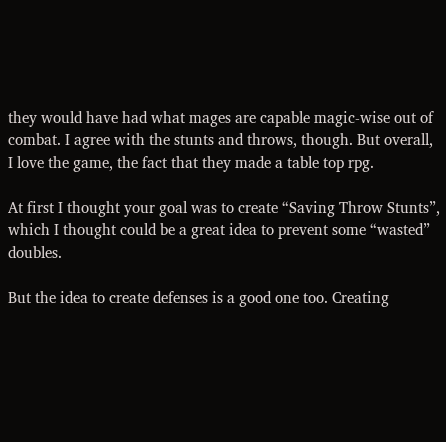they would have had what mages are capable magic-wise out of combat. I agree with the stunts and throws, though. But overall, I love the game, the fact that they made a table top rpg.

At first I thought your goal was to create “Saving Throw Stunts”, which I thought could be a great idea to prevent some “wasted” doubles.

But the idea to create defenses is a good one too. Creating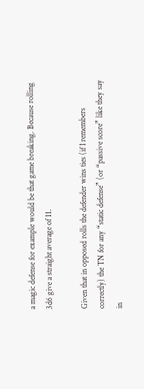a magic defense for example would be that game breaking. Because rolling 3d6 give a straight average of 11.

Given that in opposed rolls the defender wins ties (if I remembers correctly) the TN for any “static defense” (or “passive score” like they say in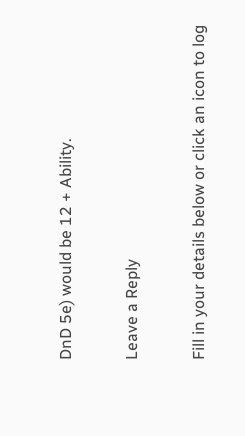DnD 5e) would be 12 + Ability.

Leave a Reply

Fill in your details below or click an icon to log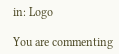in: Logo

You are commenting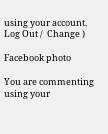using your account. Log Out /  Change )

Facebook photo

You are commenting using your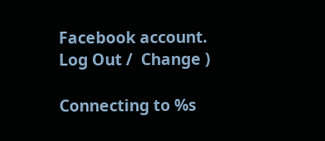Facebook account. Log Out /  Change )

Connecting to %s